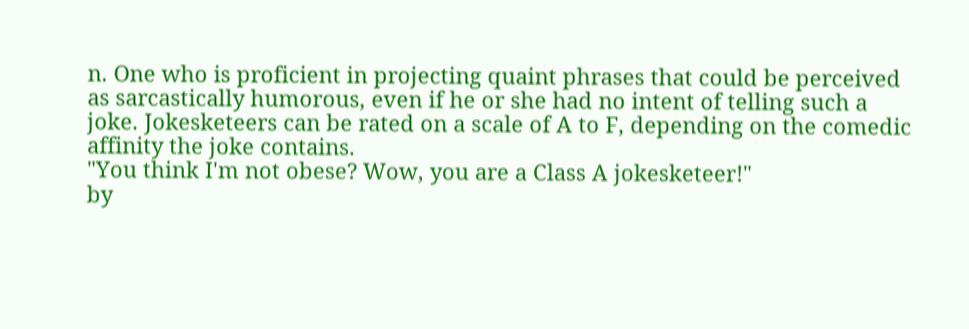n. One who is proficient in projecting quaint phrases that could be perceived as sarcastically humorous, even if he or she had no intent of telling such a joke. Jokesketeers can be rated on a scale of A to F, depending on the comedic affinity the joke contains.
"You think I'm not obese? Wow, you are a Class A jokesketeer!"
by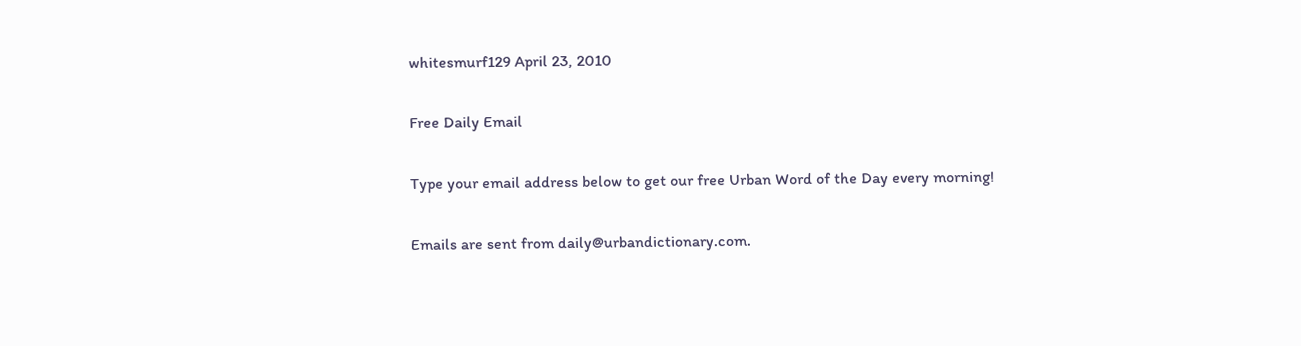whitesmurf129 April 23, 2010

Free Daily Email

Type your email address below to get our free Urban Word of the Day every morning!

Emails are sent from daily@urbandictionary.com.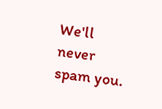We'll never spam you.